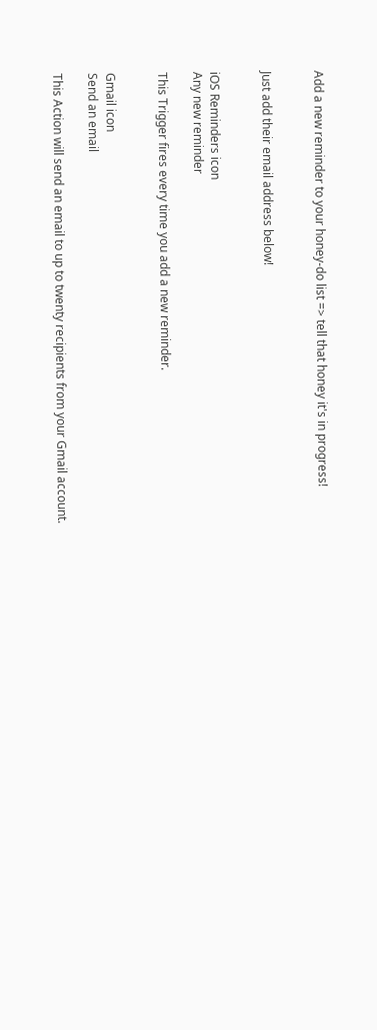Add a new reminder to your honey-do list => tell that honey it's in progress!


Just add their email address below!


iOS Reminders icon
Any new reminder

This Trigger fires every time you add a new reminder.


Gmail icon
Send an email

This Action will send an email to up to twenty recipients from your Gmail account.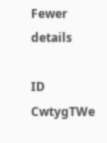Fewer details

ID CwtygTWe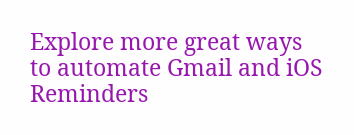Explore more great ways to automate Gmail and iOS Reminders